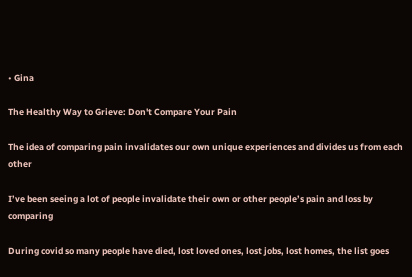• Gina

The Healthy Way to Grieve: Don't Compare Your Pain

The idea of comparing pain invalidates our own unique experiences and divides us from each other

I’ve been seeing a lot of people invalidate their own or other people’s pain and loss by comparing

During covid so many people have died, lost loved ones, lost jobs, lost homes, the list goes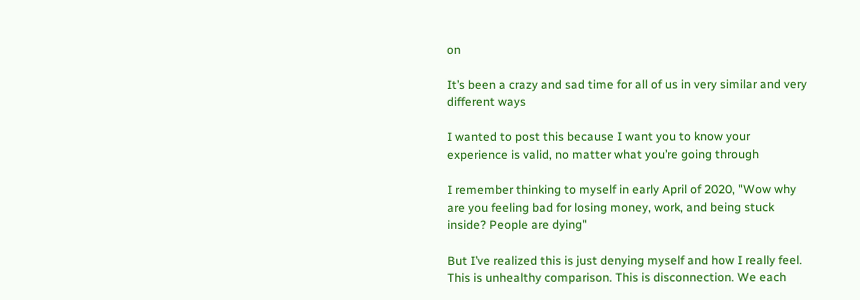on

It’s been a crazy and sad time for all of us in very similar and very different ways

I wanted to post this because I want you to know your experience is valid, no matter what you’re going through

I remember thinking to myself in early April of 2020, "Wow why are you feeling bad for losing money, work, and being stuck inside? People are dying"

But I’ve realized this is just denying myself and how I really feel. This is unhealthy comparison. This is disconnection. We each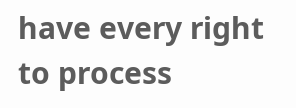have every right to process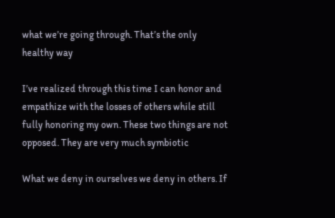what we’re going through. That’s the only healthy way

I’ve realized through this time I can honor and empathize with the losses of others while still fully honoring my own. These two things are not opposed. They are very much symbiotic

What we deny in ourselves we deny in others. If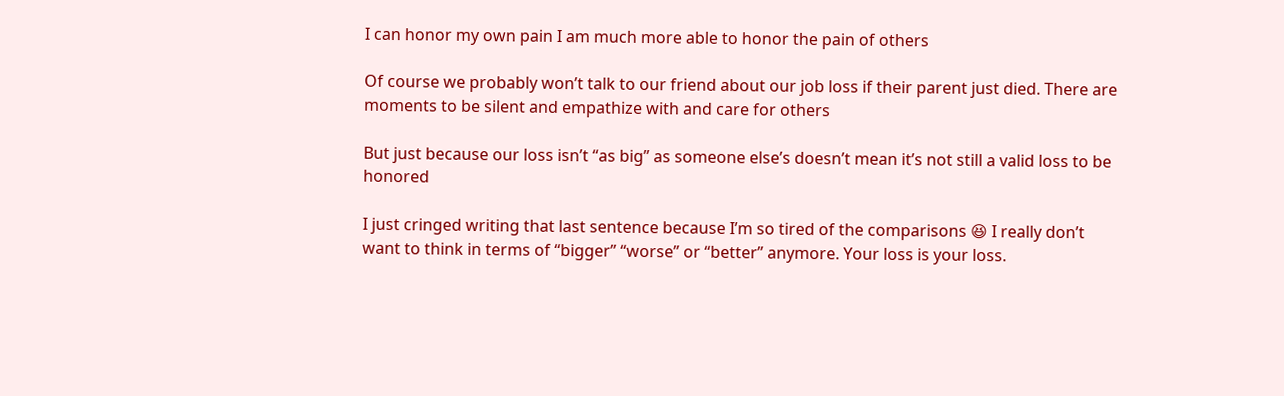I can honor my own pain I am much more able to honor the pain of others

Of course we probably won’t talk to our friend about our job loss if their parent just died. There are moments to be silent and empathize with and care for others

But just because our loss isn’t “as big” as someone else’s doesn’t mean it’s not still a valid loss to be honored

I just cringed writing that last sentence because I’m so tired of the comparisons 😆 I really don’t want to think in terms of “bigger” “worse” or “better” anymore. Your loss is your loss.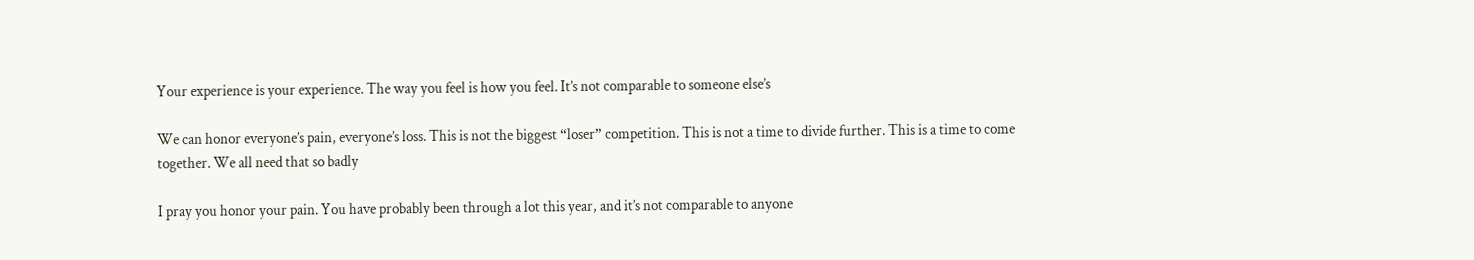Your experience is your experience. The way you feel is how you feel. It’s not comparable to someone else’s

We can honor everyone’s pain, everyone’s loss. This is not the biggest “loser” competition. This is not a time to divide further. This is a time to come together. We all need that so badly

I pray you honor your pain. You have probably been through a lot this year, and it’s not comparable to anyone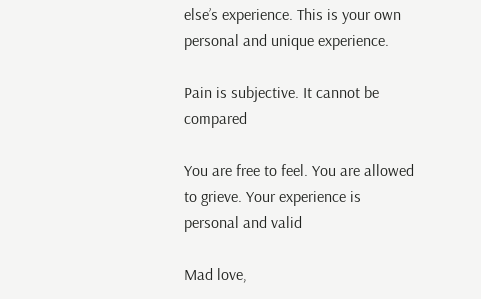else’s experience. This is your own personal and unique experience.

Pain is subjective. It cannot be compared

You are free to feel. You are allowed to grieve. Your experience is personal and valid

Mad love,